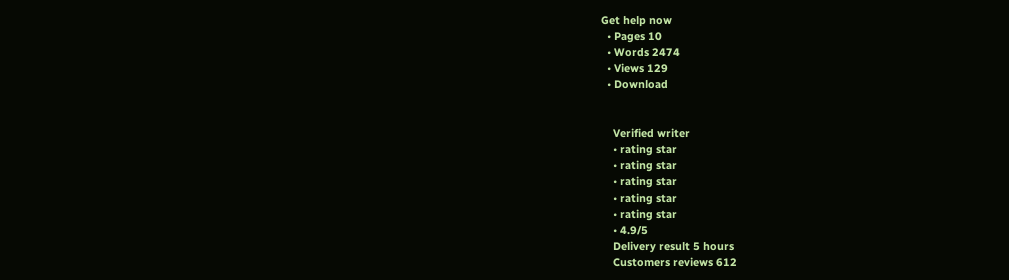Get help now
  • Pages 10
  • Words 2474
  • Views 129
  • Download


    Verified writer
    • rating star
    • rating star
    • rating star
    • rating star
    • rating star
    • 4.9/5
    Delivery result 5 hours
    Customers reviews 612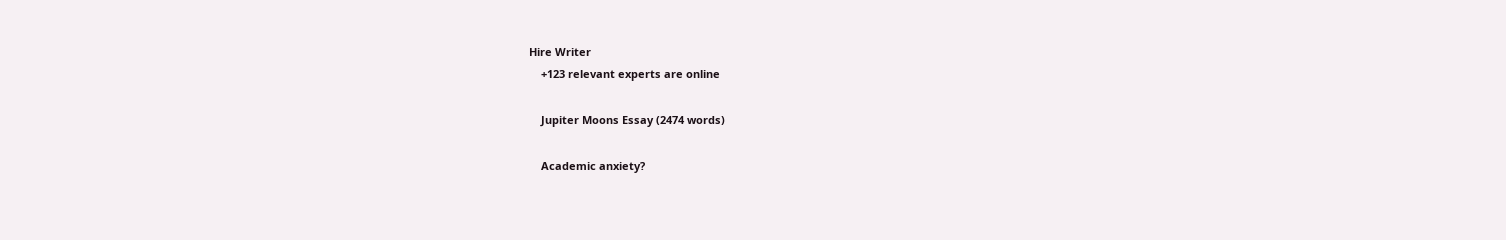Hire Writer
    +123 relevant experts are online

    Jupiter Moons Essay (2474 words)

    Academic anxiety?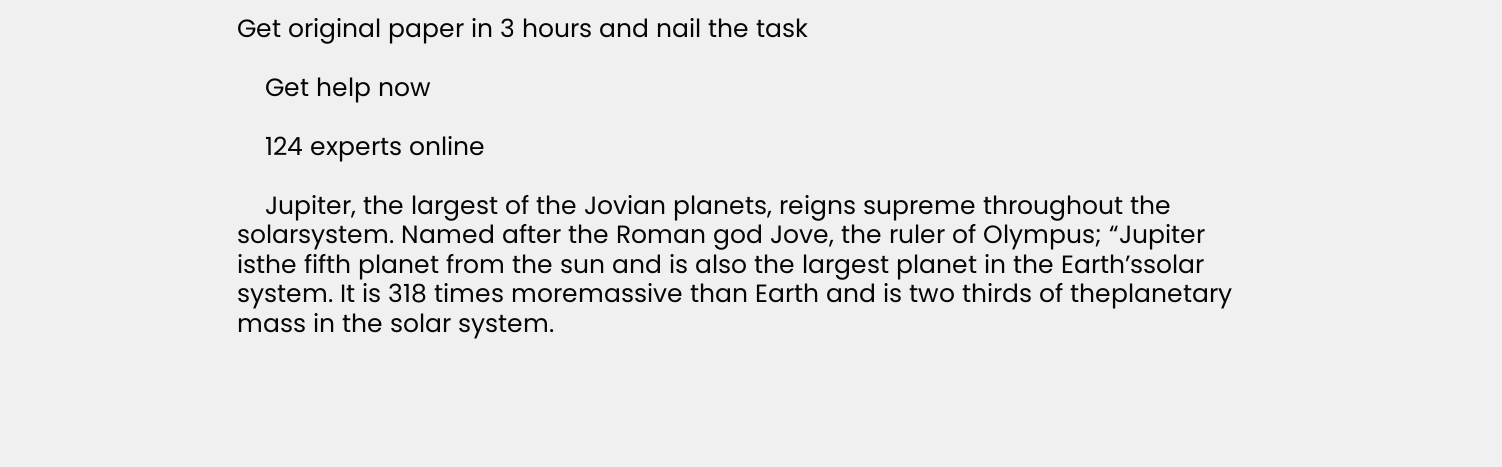Get original paper in 3 hours and nail the task

    Get help now

    124 experts online

    Jupiter, the largest of the Jovian planets, reigns supreme throughout the solarsystem. Named after the Roman god Jove, the ruler of Olympus; “Jupiter isthe fifth planet from the sun and is also the largest planet in the Earth’ssolar system. It is 318 times moremassive than Earth and is two thirds of theplanetary mass in the solar system.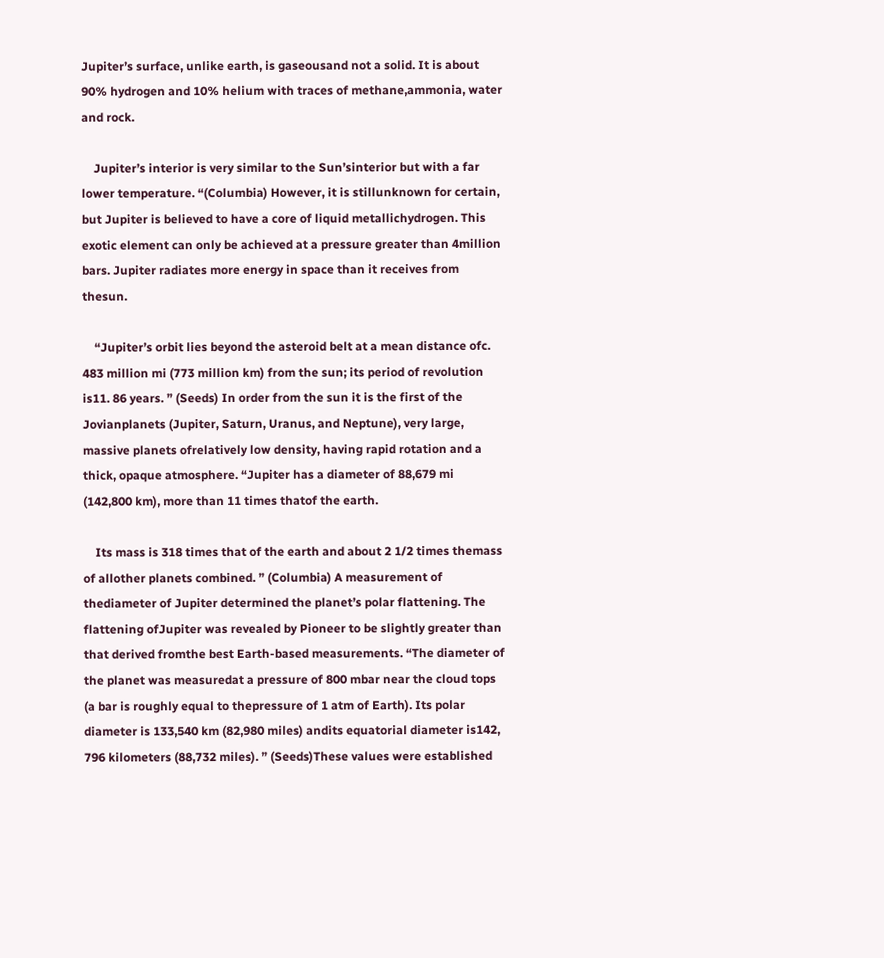Jupiter’s surface, unlike earth, is gaseousand not a solid. It is about 90% hydrogen and 10% helium with traces of methane,ammonia, water and rock.

    Jupiter’s interior is very similar to the Sun’sinterior but with a far lower temperature. “(Columbia) However, it is stillunknown for certain, but Jupiter is believed to have a core of liquid metallichydrogen. This exotic element can only be achieved at a pressure greater than 4million bars. Jupiter radiates more energy in space than it receives from thesun.

    “Jupiter’s orbit lies beyond the asteroid belt at a mean distance ofc. 483 million mi (773 million km) from the sun; its period of revolution is11. 86 years. ” (Seeds) In order from the sun it is the first of the Jovianplanets (Jupiter, Saturn, Uranus, and Neptune), very large, massive planets ofrelatively low density, having rapid rotation and a thick, opaque atmosphere. “Jupiter has a diameter of 88,679 mi (142,800 km), more than 11 times thatof the earth.

    Its mass is 318 times that of the earth and about 2 1/2 times themass of allother planets combined. ” (Columbia) A measurement of thediameter of Jupiter determined the planet’s polar flattening. The flattening ofJupiter was revealed by Pioneer to be slightly greater than that derived fromthe best Earth-based measurements. “The diameter of the planet was measuredat a pressure of 800 mbar near the cloud tops (a bar is roughly equal to thepressure of 1 atm of Earth). Its polar diameter is 133,540 km (82,980 miles) andits equatorial diameter is142, 796 kilometers (88,732 miles). ” (Seeds)These values were established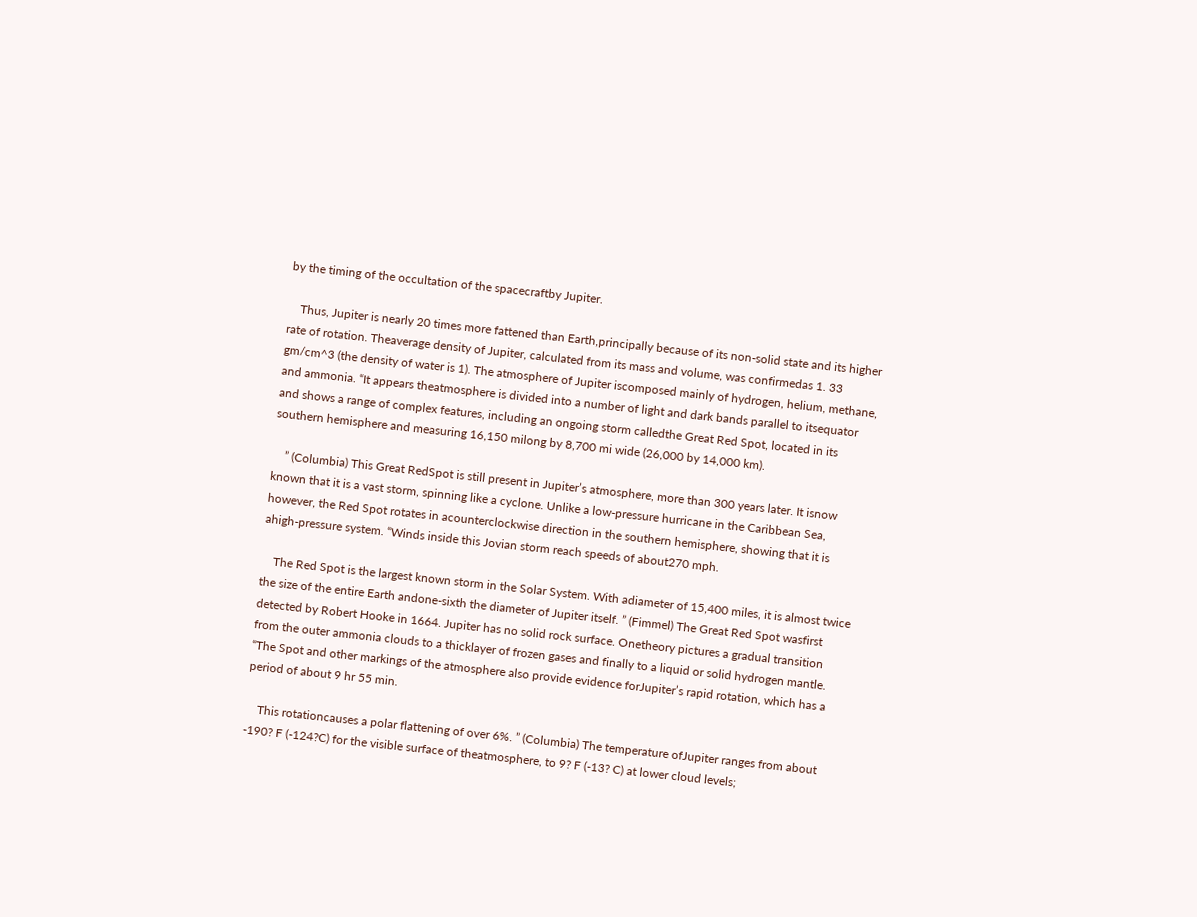by the timing of the occultation of the spacecraftby Jupiter.

    Thus, Jupiter is nearly 20 times more fattened than Earth,principally because of its non-solid state and its higher rate of rotation. Theaverage density of Jupiter, calculated from its mass and volume, was confirmedas 1. 33 gm/cm^3 (the density of water is 1). The atmosphere of Jupiter iscomposed mainly of hydrogen, helium, methane, and ammonia. “It appears theatmosphere is divided into a number of light and dark bands parallel to itsequator and shows a range of complex features, including an ongoing storm calledthe Great Red Spot, located in its southern hemisphere and measuring 16,150 milong by 8,700 mi wide (26,000 by 14,000 km).

    ” (Columbia) This Great RedSpot is still present in Jupiter’s atmosphere, more than 300 years later. It isnow known that it is a vast storm, spinning like a cyclone. Unlike a low-pressure hurricane in the Caribbean Sea, however, the Red Spot rotates in acounterclockwise direction in the southern hemisphere, showing that it is ahigh-pressure system. “Winds inside this Jovian storm reach speeds of about270 mph.

    The Red Spot is the largest known storm in the Solar System. With adiameter of 15,400 miles, it is almost twice the size of the entire Earth andone-sixth the diameter of Jupiter itself. ” (Fimmel) The Great Red Spot wasfirst detected by Robert Hooke in 1664. Jupiter has no solid rock surface. Onetheory pictures a gradual transition from the outer ammonia clouds to a thicklayer of frozen gases and finally to a liquid or solid hydrogen mantle. “The Spot and other markings of the atmosphere also provide evidence forJupiter’s rapid rotation, which has a period of about 9 hr 55 min.

    This rotationcauses a polar flattening of over 6%. ” (Columbia) The temperature ofJupiter ranges from about -190? F (-124?C) for the visible surface of theatmosphere, to 9? F (-13? C) at lower cloud levels;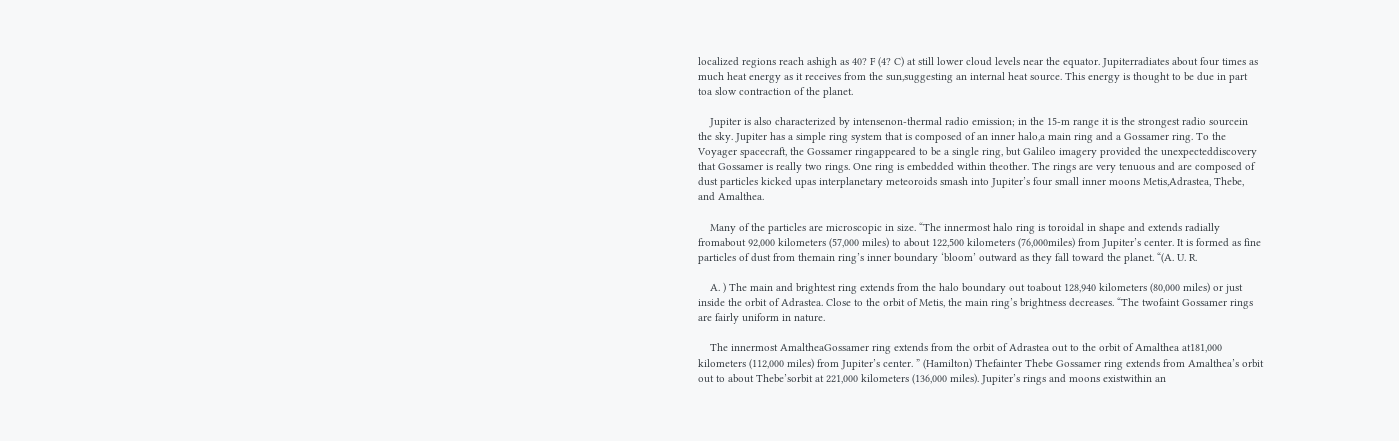localized regions reach ashigh as 40? F (4? C) at still lower cloud levels near the equator. Jupiterradiates about four times as much heat energy as it receives from the sun,suggesting an internal heat source. This energy is thought to be due in part toa slow contraction of the planet.

    Jupiter is also characterized by intensenon-thermal radio emission; in the 15-m range it is the strongest radio sourcein the sky. Jupiter has a simple ring system that is composed of an inner halo,a main ring and a Gossamer ring. To the Voyager spacecraft, the Gossamer ringappeared to be a single ring, but Galileo imagery provided the unexpecteddiscovery that Gossamer is really two rings. One ring is embedded within theother. The rings are very tenuous and are composed of dust particles kicked upas interplanetary meteoroids smash into Jupiter’s four small inner moons Metis,Adrastea, Thebe, and Amalthea.

    Many of the particles are microscopic in size. “The innermost halo ring is toroidal in shape and extends radially fromabout 92,000 kilometers (57,000 miles) to about 122,500 kilometers (76,000miles) from Jupiter’s center. It is formed as fine particles of dust from themain ring’s inner boundary ‘bloom’ outward as they fall toward the planet. “(A. U. R.

    A. ) The main and brightest ring extends from the halo boundary out toabout 128,940 kilometers (80,000 miles) or just inside the orbit of Adrastea. Close to the orbit of Metis, the main ring’s brightness decreases. “The twofaint Gossamer rings are fairly uniform in nature.

    The innermost AmaltheaGossamer ring extends from the orbit of Adrastea out to the orbit of Amalthea at181,000 kilometers (112,000 miles) from Jupiter’s center. ” (Hamilton) Thefainter Thebe Gossamer ring extends from Amalthea’s orbit out to about Thebe’sorbit at 221,000 kilometers (136,000 miles). Jupiter’s rings and moons existwithin an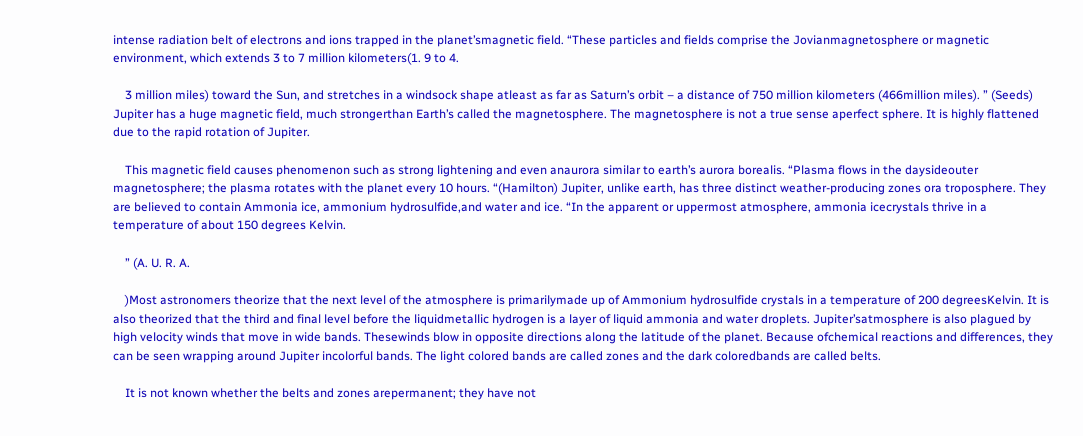intense radiation belt of electrons and ions trapped in the planet’smagnetic field. “These particles and fields comprise the Jovianmagnetosphere or magnetic environment, which extends 3 to 7 million kilometers(1. 9 to 4.

    3 million miles) toward the Sun, and stretches in a windsock shape atleast as far as Saturn’s orbit – a distance of 750 million kilometers (466million miles). ” (Seeds) Jupiter has a huge magnetic field, much strongerthan Earth’s called the magnetosphere. The magnetosphere is not a true sense aperfect sphere. It is highly flattened due to the rapid rotation of Jupiter.

    This magnetic field causes phenomenon such as strong lightening and even anaurora similar to earth’s aurora borealis. “Plasma flows in the daysideouter magnetosphere; the plasma rotates with the planet every 10 hours. “(Hamilton) Jupiter, unlike earth, has three distinct weather-producing zones ora troposphere. They are believed to contain Ammonia ice, ammonium hydrosulfide,and water and ice. “In the apparent or uppermost atmosphere, ammonia icecrystals thrive in a temperature of about 150 degrees Kelvin.

    ” (A. U. R. A.

    )Most astronomers theorize that the next level of the atmosphere is primarilymade up of Ammonium hydrosulfide crystals in a temperature of 200 degreesKelvin. It is also theorized that the third and final level before the liquidmetallic hydrogen is a layer of liquid ammonia and water droplets. Jupiter’satmosphere is also plagued by high velocity winds that move in wide bands. Thesewinds blow in opposite directions along the latitude of the planet. Because ofchemical reactions and differences, they can be seen wrapping around Jupiter incolorful bands. The light colored bands are called zones and the dark coloredbands are called belts.

    It is not known whether the belts and zones arepermanent; they have not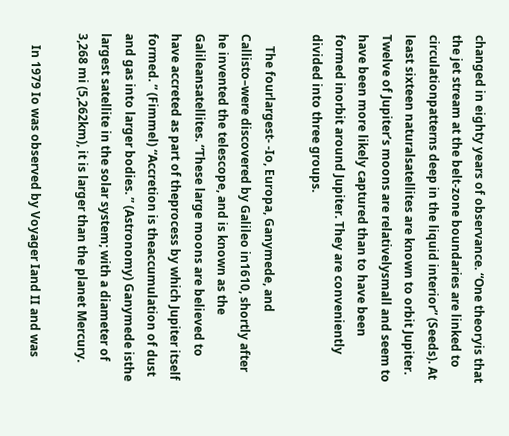changed in eighty years of observance. “One theoryis that the jet stream at the belt-zone boundaries are linked to circulationpatterns deep in the liquid interior” (Seeds). At least sixteen naturalsatellites are known to orbit Jupiter. Twelve of Jupiter’s moons are relativelysmall and seem to have been more likely captured than to have been formed inorbit around Jupiter. They are conveniently divided into three groups.

    The fourlargest- -Io, Europa, Ganymede, and Callisto–were discovered by Galileo in1610, shortly after he invented the telescope, and is known as the Galileansatellites. “These large moons are believed to have accreted as part of theprocess by which Jupiter itself formed. ” (Fimmel) “Accretion is theaccumulation of dust and gas into larger bodies. ” (Astronomy) Ganymede isthe largest satellite in the solar system; with a diameter of 3,268 mi (5,262km), it is larger than the planet Mercury.

    In 1979 Io was observed by Voyager Iand II and was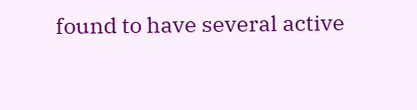found to have several active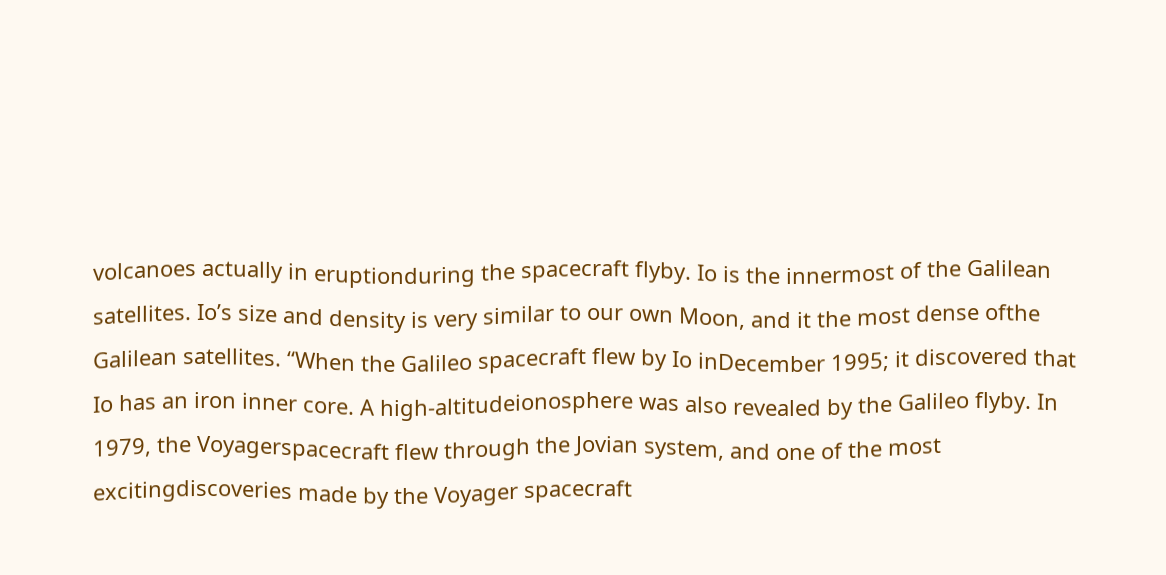volcanoes actually in eruptionduring the spacecraft flyby. Io is the innermost of the Galilean satellites. Io’s size and density is very similar to our own Moon, and it the most dense ofthe Galilean satellites. “When the Galileo spacecraft flew by Io inDecember 1995; it discovered that Io has an iron inner core. A high-altitudeionosphere was also revealed by the Galileo flyby. In 1979, the Voyagerspacecraft flew through the Jovian system, and one of the most excitingdiscoveries made by the Voyager spacecraft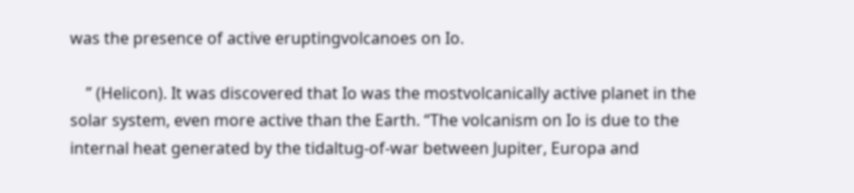was the presence of active eruptingvolcanoes on Io.

    ” (Helicon). It was discovered that Io was the mostvolcanically active planet in the solar system, even more active than the Earth. “The volcanism on Io is due to the internal heat generated by the tidaltug-of-war between Jupiter, Europa and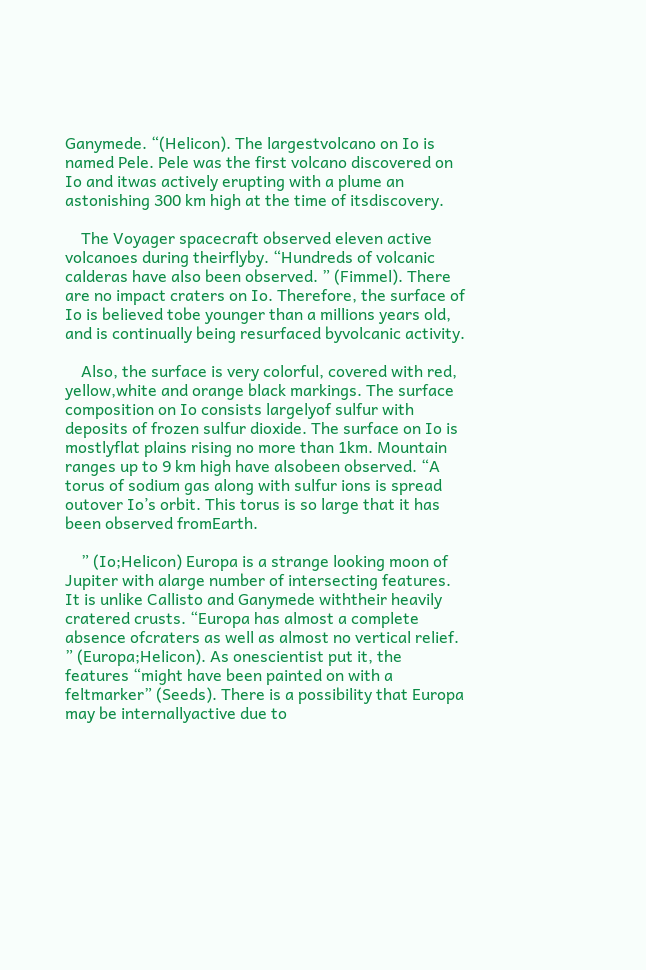Ganymede. “(Helicon). The largestvolcano on Io is named Pele. Pele was the first volcano discovered on Io and itwas actively erupting with a plume an astonishing 300 km high at the time of itsdiscovery.

    The Voyager spacecraft observed eleven active volcanoes during theirflyby. “Hundreds of volcanic calderas have also been observed. ” (Fimmel). There are no impact craters on Io. Therefore, the surface of Io is believed tobe younger than a millions years old, and is continually being resurfaced byvolcanic activity.

    Also, the surface is very colorful, covered with red, yellow,white and orange black markings. The surface composition on Io consists largelyof sulfur with deposits of frozen sulfur dioxide. The surface on Io is mostlyflat plains rising no more than 1km. Mountain ranges up to 9 km high have alsobeen observed. “A torus of sodium gas along with sulfur ions is spread outover Io’s orbit. This torus is so large that it has been observed fromEarth.

    ” (Io;Helicon) Europa is a strange looking moon of Jupiter with alarge number of intersecting features. It is unlike Callisto and Ganymede withtheir heavily cratered crusts. “Europa has almost a complete absence ofcraters as well as almost no vertical relief. ” (Europa;Helicon). As onescientist put it, the features “might have been painted on with a feltmarker” (Seeds). There is a possibility that Europa may be internallyactive due to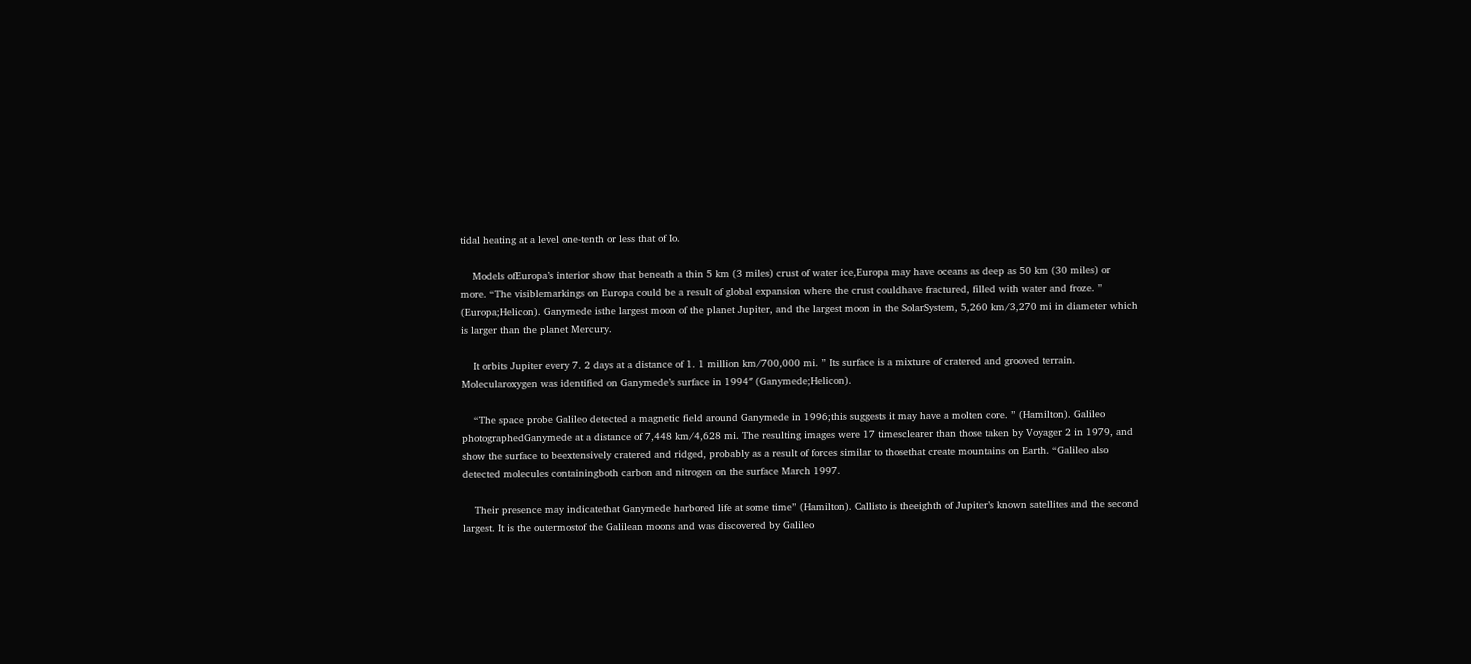tidal heating at a level one-tenth or less that of Io.

    Models ofEuropa’s interior show that beneath a thin 5 km (3 miles) crust of water ice,Europa may have oceans as deep as 50 km (30 miles) or more. “The visiblemarkings on Europa could be a result of global expansion where the crust couldhave fractured, filled with water and froze. ” (Europa;Helicon). Ganymede isthe largest moon of the planet Jupiter, and the largest moon in the SolarSystem, 5,260 km/3,270 mi in diameter which is larger than the planet Mercury.

    It orbits Jupiter every 7. 2 days at a distance of 1. 1 million km/700,000 mi. ” Its surface is a mixture of cratered and grooved terrain. Molecularoxygen was identified on Ganymede’s surface in 1994″ (Ganymede;Helicon).

    “The space probe Galileo detected a magnetic field around Ganymede in 1996;this suggests it may have a molten core. ” (Hamilton). Galileo photographedGanymede at a distance of 7,448 km/4,628 mi. The resulting images were 17 timesclearer than those taken by Voyager 2 in 1979, and show the surface to beextensively cratered and ridged, probably as a result of forces similar to thosethat create mountains on Earth. “Galileo also detected molecules containingboth carbon and nitrogen on the surface March 1997.

    Their presence may indicatethat Ganymede harbored life at some time” (Hamilton). Callisto is theeighth of Jupiter’s known satellites and the second largest. It is the outermostof the Galilean moons and was discovered by Galileo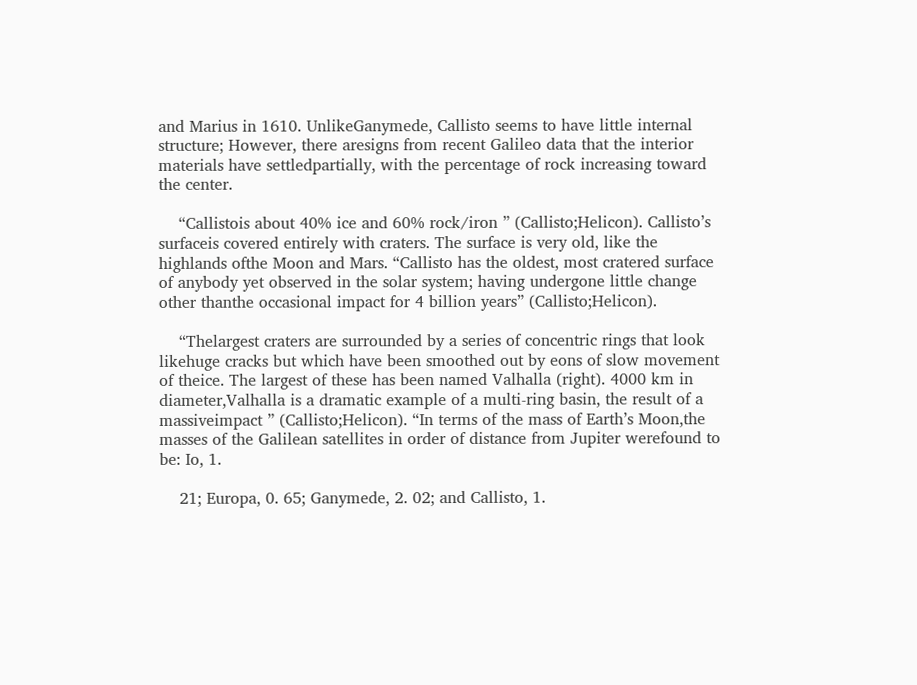and Marius in 1610. UnlikeGanymede, Callisto seems to have little internal structure; However, there aresigns from recent Galileo data that the interior materials have settledpartially, with the percentage of rock increasing toward the center.

    “Callistois about 40% ice and 60% rock/iron ” (Callisto;Helicon). Callisto’s surfaceis covered entirely with craters. The surface is very old, like the highlands ofthe Moon and Mars. “Callisto has the oldest, most cratered surface of anybody yet observed in the solar system; having undergone little change other thanthe occasional impact for 4 billion years” (Callisto;Helicon).

    “Thelargest craters are surrounded by a series of concentric rings that look likehuge cracks but which have been smoothed out by eons of slow movement of theice. The largest of these has been named Valhalla (right). 4000 km in diameter,Valhalla is a dramatic example of a multi-ring basin, the result of a massiveimpact ” (Callisto;Helicon). “In terms of the mass of Earth’s Moon,the masses of the Galilean satellites in order of distance from Jupiter werefound to be: Io, 1.

    21; Europa, 0. 65; Ganymede, 2. 02; and Callisto, 1.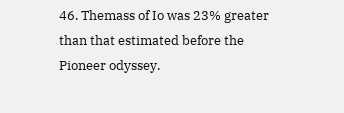46. Themass of Io was 23% greater than that estimated before the Pioneer odyssey.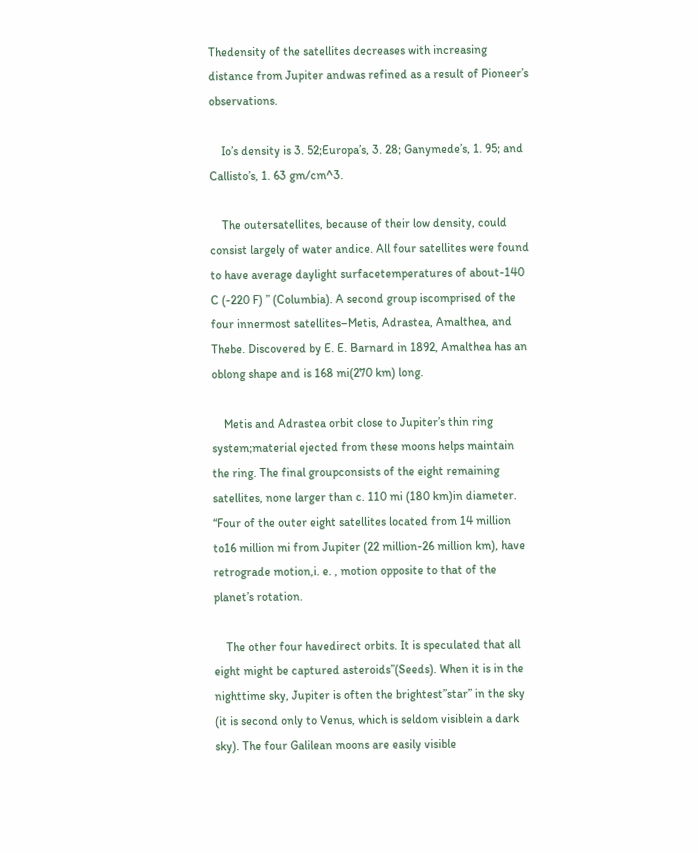Thedensity of the satellites decreases with increasing distance from Jupiter andwas refined as a result of Pioneer’s observations.

    Io’s density is 3. 52;Europa’s, 3. 28; Ganymede’s, 1. 95; and Callisto’s, 1. 63 gm/cm^3.

    The outersatellites, because of their low density, could consist largely of water andice. All four satellites were found to have average daylight surfacetemperatures of about-140 C (-220 F) ” (Columbia). A second group iscomprised of the four innermost satellites–Metis, Adrastea, Amalthea, and Thebe. Discovered by E. E. Barnard in 1892, Amalthea has an oblong shape and is 168 mi(270 km) long.

    Metis and Adrastea orbit close to Jupiter’s thin ring system;material ejected from these moons helps maintain the ring. The final groupconsists of the eight remaining satellites, none larger than c. 110 mi (180 km)in diameter. “Four of the outer eight satellites located from 14 million to16 million mi from Jupiter (22 million-26 million km), have retrograde motion,i. e. , motion opposite to that of the planet’s rotation.

    The other four havedirect orbits. It is speculated that all eight might be captured asteroids”(Seeds). When it is in the nighttime sky, Jupiter is often the brightest”star” in the sky (it is second only to Venus, which is seldom visiblein a dark sky). The four Galilean moons are easily visible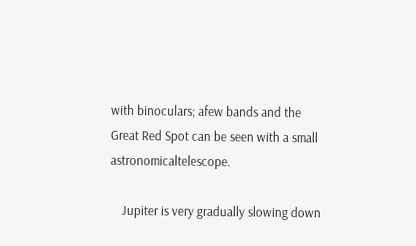with binoculars; afew bands and the Great Red Spot can be seen with a small astronomicaltelescope.

    Jupiter is very gradually slowing down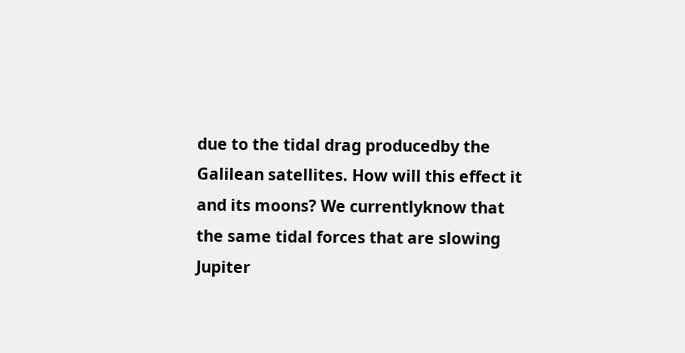due to the tidal drag producedby the Galilean satellites. How will this effect it and its moons? We currentlyknow that the same tidal forces that are slowing Jupiter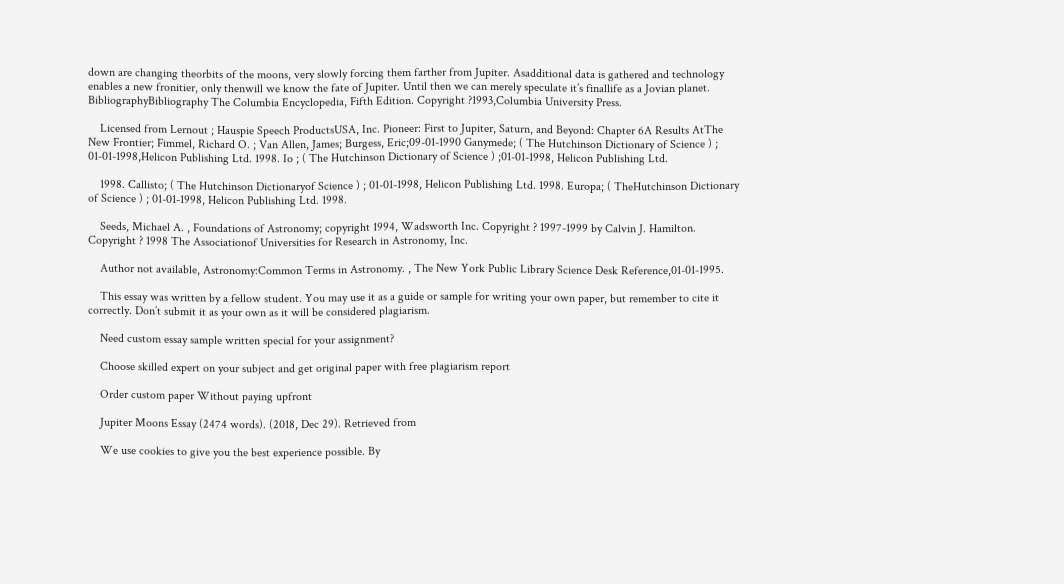down are changing theorbits of the moons, very slowly forcing them farther from Jupiter. Asadditional data is gathered and technology enables a new fronitier, only thenwill we know the fate of Jupiter. Until then we can merely speculate it’s finallife as a Jovian planet. BibliographyBibliography The Columbia Encyclopedia, Fifth Edition. Copyright ?1993,Columbia University Press.

    Licensed from Lernout ; Hauspie Speech ProductsUSA, Inc. Pioneer: First to Jupiter, Saturn, and Beyond: Chapter 6A Results AtThe New Frontier; Fimmel, Richard O. ; Van Allen, James; Burgess, Eric;09-01-1990 Ganymede; ( The Hutchinson Dictionary of Science ) ; 01-01-1998,Helicon Publishing Ltd. 1998. Io ; ( The Hutchinson Dictionary of Science ) ;01-01-1998, Helicon Publishing Ltd.

    1998. Callisto; ( The Hutchinson Dictionaryof Science ) ; 01-01-1998, Helicon Publishing Ltd. 1998. Europa; ( TheHutchinson Dictionary of Science ) ; 01-01-1998, Helicon Publishing Ltd. 1998.

    Seeds, Michael A. , Foundations of Astronomy; copyright 1994, Wadsworth Inc. Copyright ? 1997-1999 by Calvin J. Hamilton. Copyright ? 1998 The Associationof Universities for Research in Astronomy, Inc.

    Author not available, Astronomy:Common Terms in Astronomy. , The New York Public Library Science Desk Reference,01-01-1995.

    This essay was written by a fellow student. You may use it as a guide or sample for writing your own paper, but remember to cite it correctly. Don’t submit it as your own as it will be considered plagiarism.

    Need custom essay sample written special for your assignment?

    Choose skilled expert on your subject and get original paper with free plagiarism report

    Order custom paper Without paying upfront

    Jupiter Moons Essay (2474 words). (2018, Dec 29). Retrieved from

    We use cookies to give you the best experience possible. By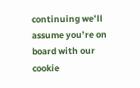continuing we’ll assume you’re on board with our cookie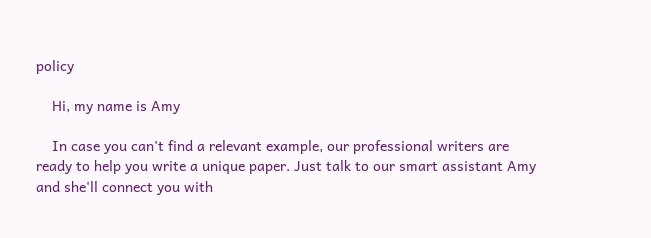policy

    Hi, my name is Amy

    In case you can't find a relevant example, our professional writers are ready to help you write a unique paper. Just talk to our smart assistant Amy and she'll connect you with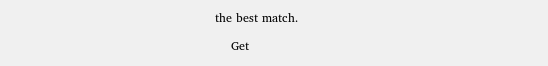the best match.

    Get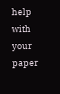help with your paper